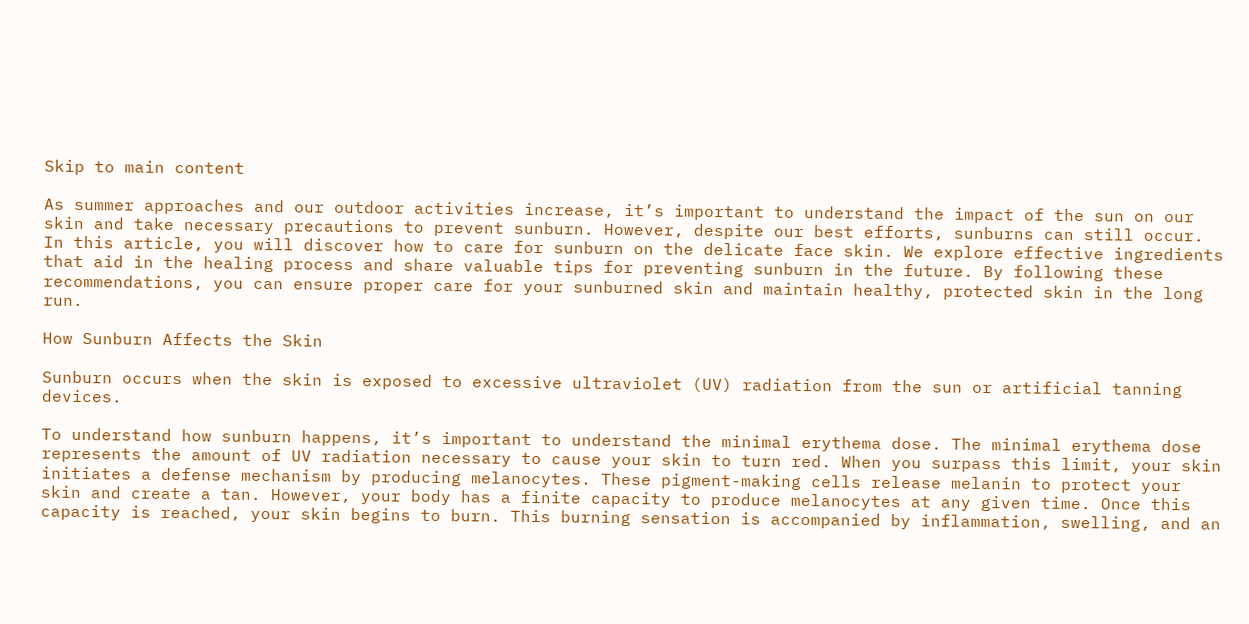Skip to main content

As summer approaches and our outdoor activities increase, it’s important to understand the impact of the sun on our skin and take necessary precautions to prevent sunburn. However, despite our best efforts, sunburns can still occur. In this article, you will discover how to care for sunburn on the delicate face skin. We explore effective ingredients that aid in the healing process and share valuable tips for preventing sunburn in the future. By following these recommendations, you can ensure proper care for your sunburned skin and maintain healthy, protected skin in the long run.

How Sunburn Affects the Skin

Sunburn occurs when the skin is exposed to excessive ultraviolet (UV) radiation from the sun or artificial tanning devices.

To understand how sunburn happens, it’s important to understand the minimal erythema dose. The minimal erythema dose represents the amount of UV radiation necessary to cause your skin to turn red. When you surpass this limit, your skin initiates a defense mechanism by producing melanocytes. These pigment-making cells release melanin to protect your skin and create a tan. However, your body has a finite capacity to produce melanocytes at any given time. Once this capacity is reached, your skin begins to burn. This burning sensation is accompanied by inflammation, swelling, and an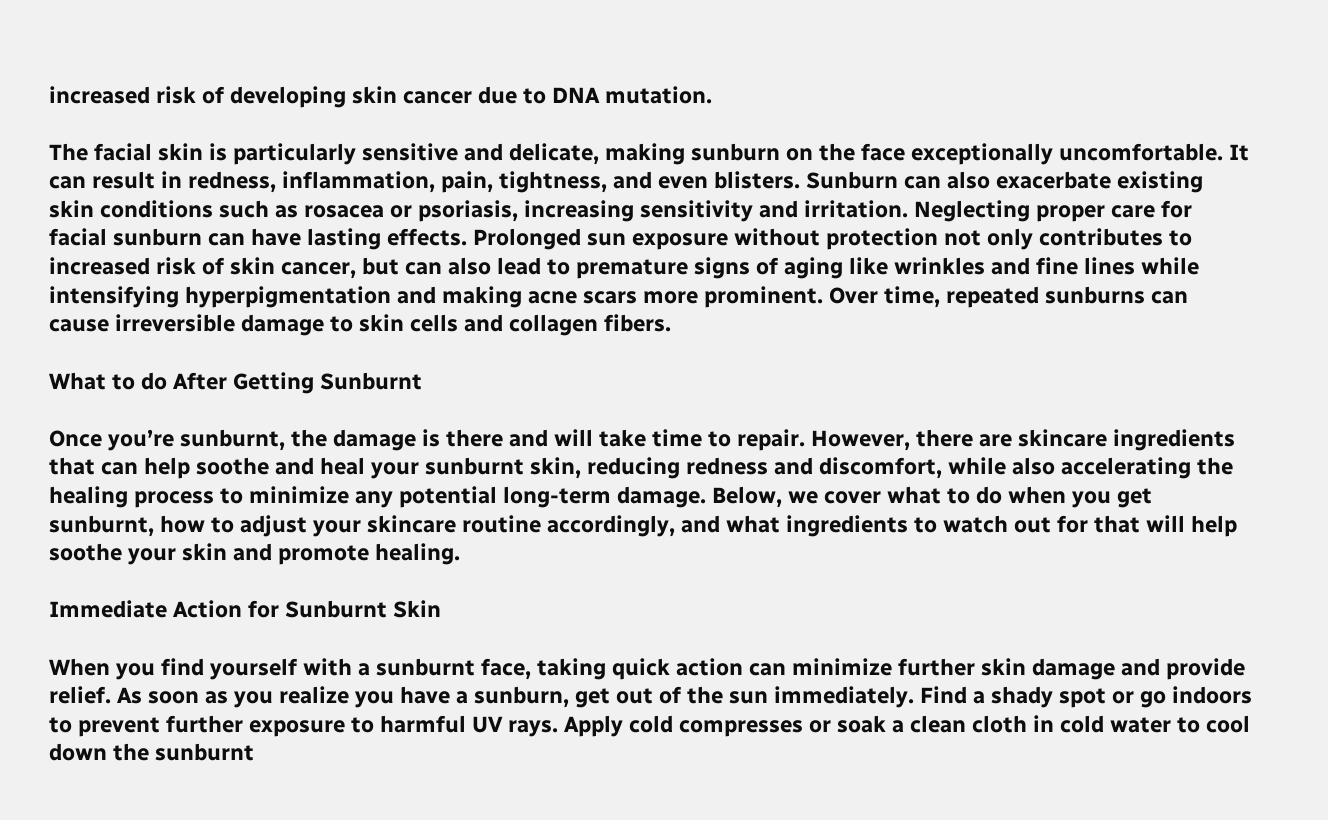increased risk of developing skin cancer due to DNA mutation.

The facial skin is particularly sensitive and delicate, making sunburn on the face exceptionally uncomfortable. It can result in redness, inflammation, pain, tightness, and even blisters. Sunburn can also exacerbate existing skin conditions such as rosacea or psoriasis, increasing sensitivity and irritation. Neglecting proper care for facial sunburn can have lasting effects. Prolonged sun exposure without protection not only contributes to increased risk of skin cancer, but can also lead to premature signs of aging like wrinkles and fine lines while intensifying hyperpigmentation and making acne scars more prominent. Over time, repeated sunburns can cause irreversible damage to skin cells and collagen fibers.

What to do After Getting Sunburnt

Once you’re sunburnt, the damage is there and will take time to repair. However, there are skincare ingredients that can help soothe and heal your sunburnt skin, reducing redness and discomfort, while also accelerating the healing process to minimize any potential long-term damage. Below, we cover what to do when you get sunburnt, how to adjust your skincare routine accordingly, and what ingredients to watch out for that will help soothe your skin and promote healing.

Immediate Action for Sunburnt Skin

When you find yourself with a sunburnt face, taking quick action can minimize further skin damage and provide relief. As soon as you realize you have a sunburn, get out of the sun immediately. Find a shady spot or go indoors to prevent further exposure to harmful UV rays. Apply cold compresses or soak a clean cloth in cold water to cool down the sunburnt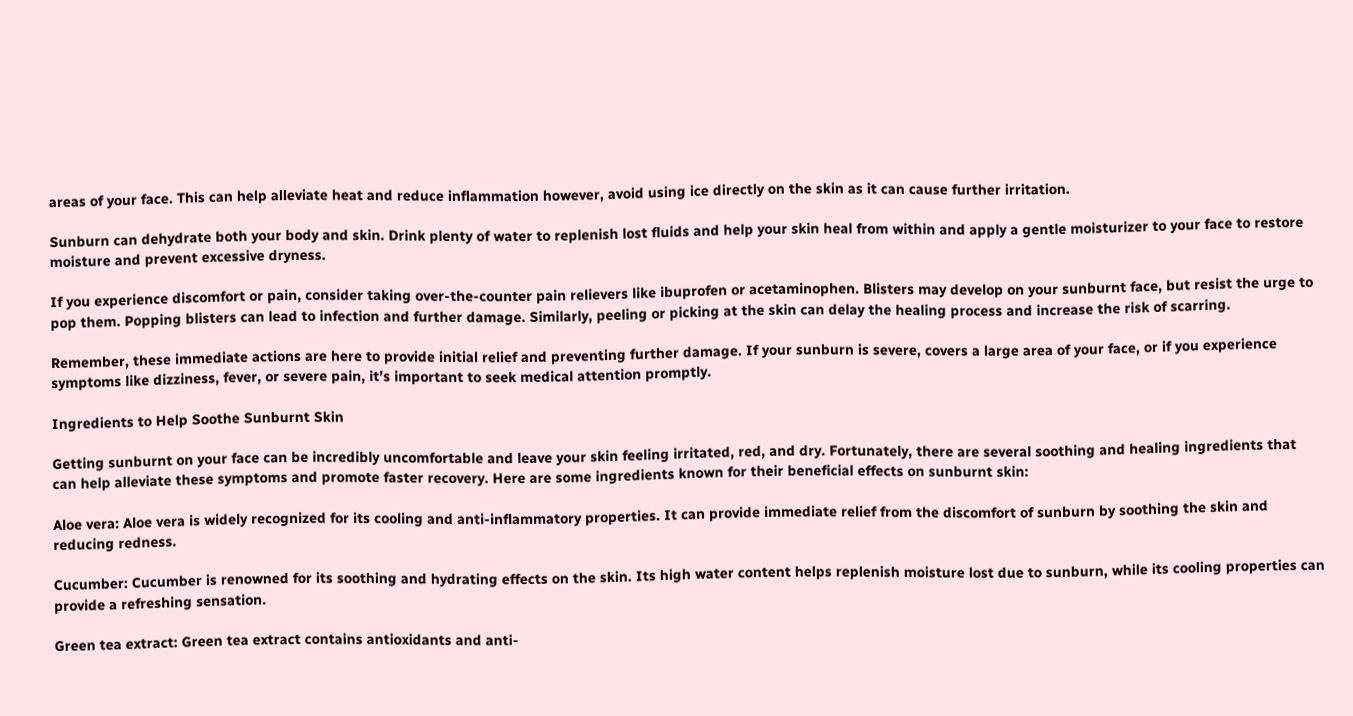areas of your face. This can help alleviate heat and reduce inflammation however, avoid using ice directly on the skin as it can cause further irritation.

Sunburn can dehydrate both your body and skin. Drink plenty of water to replenish lost fluids and help your skin heal from within and apply a gentle moisturizer to your face to restore moisture and prevent excessive dryness.

If you experience discomfort or pain, consider taking over-the-counter pain relievers like ibuprofen or acetaminophen. Blisters may develop on your sunburnt face, but resist the urge to pop them. Popping blisters can lead to infection and further damage. Similarly, peeling or picking at the skin can delay the healing process and increase the risk of scarring.

Remember, these immediate actions are here to provide initial relief and preventing further damage. If your sunburn is severe, covers a large area of your face, or if you experience symptoms like dizziness, fever, or severe pain, it’s important to seek medical attention promptly.

Ingredients to Help Soothe Sunburnt Skin

Getting sunburnt on your face can be incredibly uncomfortable and leave your skin feeling irritated, red, and dry. Fortunately, there are several soothing and healing ingredients that can help alleviate these symptoms and promote faster recovery. Here are some ingredients known for their beneficial effects on sunburnt skin:

Aloe vera: Aloe vera is widely recognized for its cooling and anti-inflammatory properties. It can provide immediate relief from the discomfort of sunburn by soothing the skin and reducing redness.

Cucumber: Cucumber is renowned for its soothing and hydrating effects on the skin. Its high water content helps replenish moisture lost due to sunburn, while its cooling properties can provide a refreshing sensation.

Green tea extract: Green tea extract contains antioxidants and anti-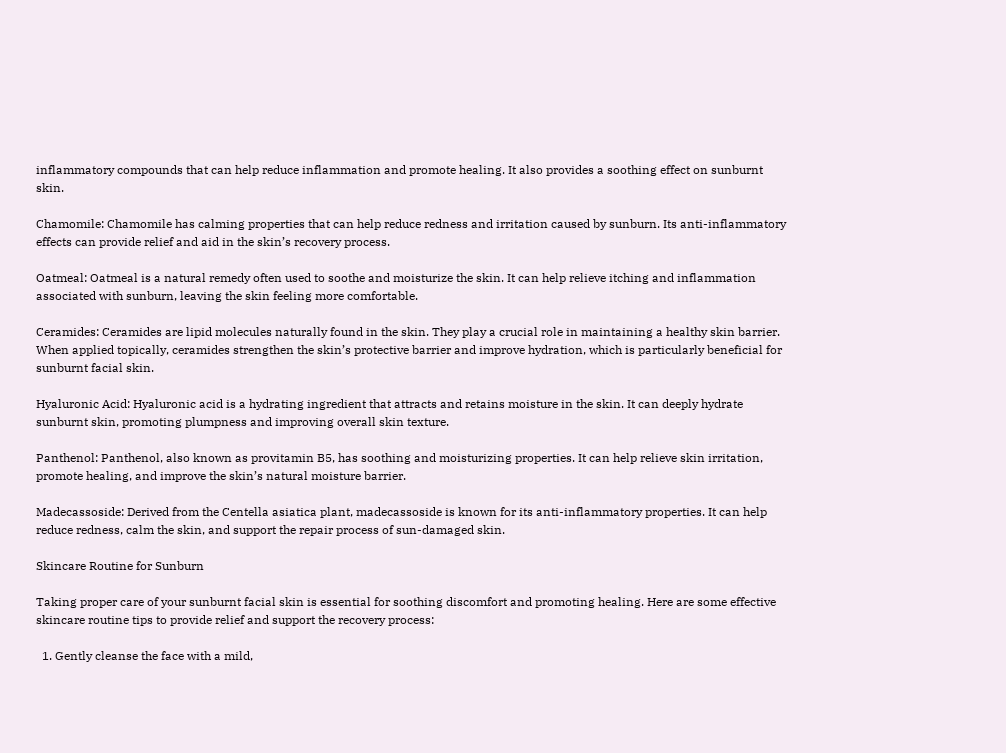inflammatory compounds that can help reduce inflammation and promote healing. It also provides a soothing effect on sunburnt skin.

Chamomile: Chamomile has calming properties that can help reduce redness and irritation caused by sunburn. Its anti-inflammatory effects can provide relief and aid in the skin’s recovery process.

Oatmeal: Oatmeal is a natural remedy often used to soothe and moisturize the skin. It can help relieve itching and inflammation associated with sunburn, leaving the skin feeling more comfortable.

Ceramides: Ceramides are lipid molecules naturally found in the skin. They play a crucial role in maintaining a healthy skin barrier. When applied topically, ceramides strengthen the skin’s protective barrier and improve hydration, which is particularly beneficial for sunburnt facial skin.

Hyaluronic Acid: Hyaluronic acid is a hydrating ingredient that attracts and retains moisture in the skin. It can deeply hydrate sunburnt skin, promoting plumpness and improving overall skin texture.

Panthenol: Panthenol, also known as provitamin B5, has soothing and moisturizing properties. It can help relieve skin irritation, promote healing, and improve the skin’s natural moisture barrier.

Madecassoside: Derived from the Centella asiatica plant, madecassoside is known for its anti-inflammatory properties. It can help reduce redness, calm the skin, and support the repair process of sun-damaged skin.

Skincare Routine for Sunburn

Taking proper care of your sunburnt facial skin is essential for soothing discomfort and promoting healing. Here are some effective skincare routine tips to provide relief and support the recovery process:

  1. Gently cleanse the face with a mild,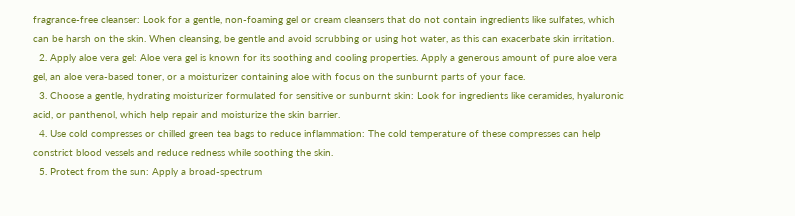fragrance-free cleanser: Look for a gentle, non-foaming gel or cream cleansers that do not contain ingredients like sulfates, which can be harsh on the skin. When cleansing, be gentle and avoid scrubbing or using hot water, as this can exacerbate skin irritation.
  2. Apply aloe vera gel: Aloe vera gel is known for its soothing and cooling properties. Apply a generous amount of pure aloe vera gel, an aloe vera-based toner, or a moisturizer containing aloe with focus on the sunburnt parts of your face.
  3. Choose a gentle, hydrating moisturizer formulated for sensitive or sunburnt skin: Look for ingredients like ceramides, hyaluronic acid, or panthenol, which help repair and moisturize the skin barrier.
  4. Use cold compresses or chilled green tea bags to reduce inflammation: The cold temperature of these compresses can help constrict blood vessels and reduce redness while soothing the skin.
  5. Protect from the sun: Apply a broad-spectrum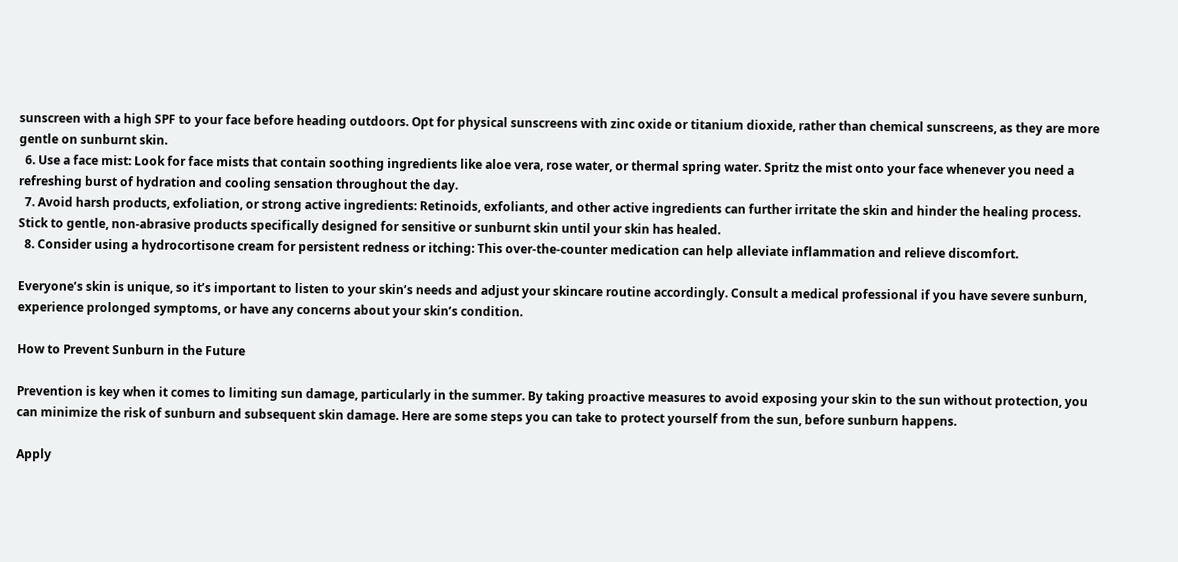sunscreen with a high SPF to your face before heading outdoors. Opt for physical sunscreens with zinc oxide or titanium dioxide, rather than chemical sunscreens, as they are more gentle on sunburnt skin.
  6. Use a face mist: Look for face mists that contain soothing ingredients like aloe vera, rose water, or thermal spring water. Spritz the mist onto your face whenever you need a refreshing burst of hydration and cooling sensation throughout the day.
  7. Avoid harsh products, exfoliation, or strong active ingredients: Retinoids, exfoliants, and other active ingredients can further irritate the skin and hinder the healing process. Stick to gentle, non-abrasive products specifically designed for sensitive or sunburnt skin until your skin has healed.
  8. Consider using a hydrocortisone cream for persistent redness or itching: This over-the-counter medication can help alleviate inflammation and relieve discomfort.

Everyone’s skin is unique, so it’s important to listen to your skin’s needs and adjust your skincare routine accordingly. Consult a medical professional if you have severe sunburn, experience prolonged symptoms, or have any concerns about your skin’s condition.

How to Prevent Sunburn in the Future

Prevention is key when it comes to limiting sun damage, particularly in the summer. By taking proactive measures to avoid exposing your skin to the sun without protection, you can minimize the risk of sunburn and subsequent skin damage. Here are some steps you can take to protect yourself from the sun, before sunburn happens.

Apply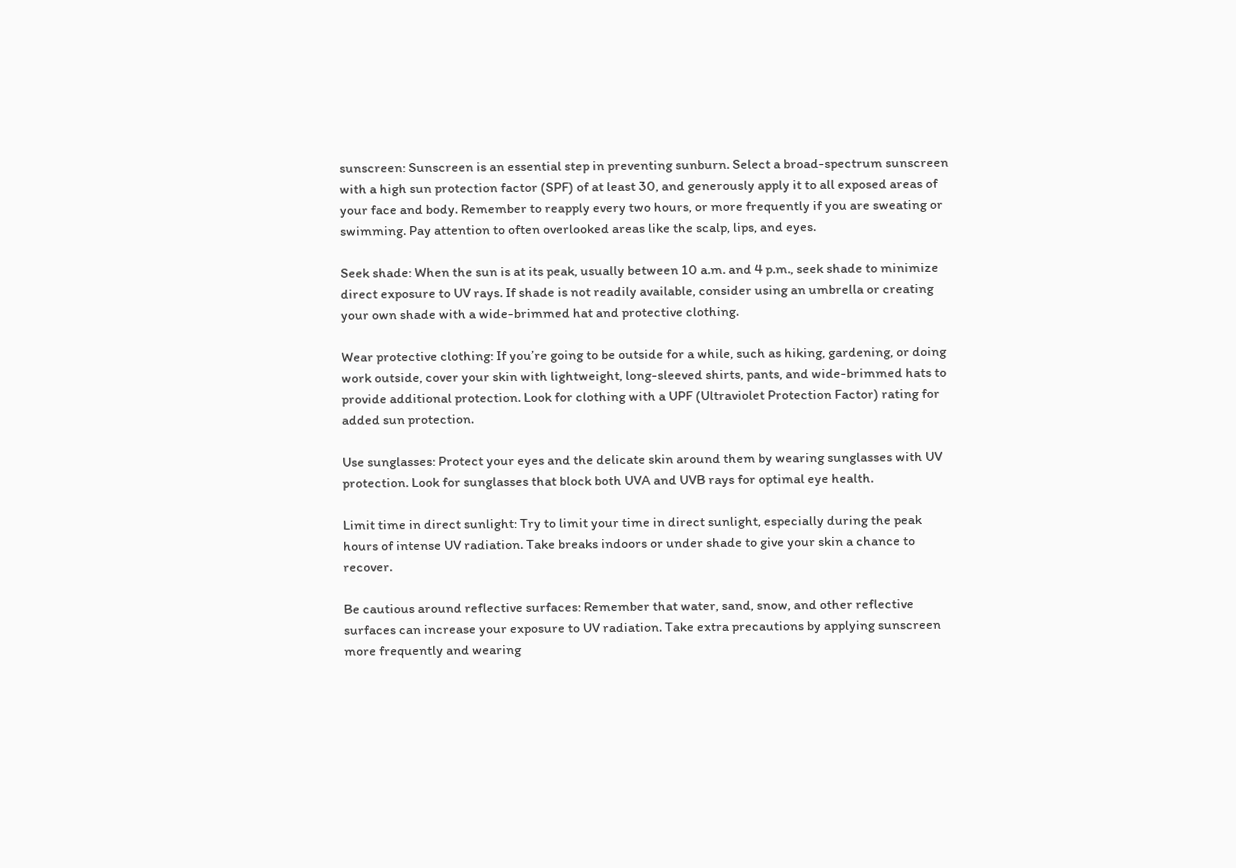sunscreen: Sunscreen is an essential step in preventing sunburn. Select a broad-spectrum sunscreen with a high sun protection factor (SPF) of at least 30, and generously apply it to all exposed areas of your face and body. Remember to reapply every two hours, or more frequently if you are sweating or swimming. Pay attention to often overlooked areas like the scalp, lips, and eyes.

Seek shade: When the sun is at its peak, usually between 10 a.m. and 4 p.m., seek shade to minimize direct exposure to UV rays. If shade is not readily available, consider using an umbrella or creating your own shade with a wide-brimmed hat and protective clothing.

Wear protective clothing: If you’re going to be outside for a while, such as hiking, gardening, or doing work outside, cover your skin with lightweight, long-sleeved shirts, pants, and wide-brimmed hats to provide additional protection. Look for clothing with a UPF (Ultraviolet Protection Factor) rating for added sun protection.

Use sunglasses: Protect your eyes and the delicate skin around them by wearing sunglasses with UV protection. Look for sunglasses that block both UVA and UVB rays for optimal eye health.

Limit time in direct sunlight: Try to limit your time in direct sunlight, especially during the peak hours of intense UV radiation. Take breaks indoors or under shade to give your skin a chance to recover.

Be cautious around reflective surfaces: Remember that water, sand, snow, and other reflective surfaces can increase your exposure to UV radiation. Take extra precautions by applying sunscreen more frequently and wearing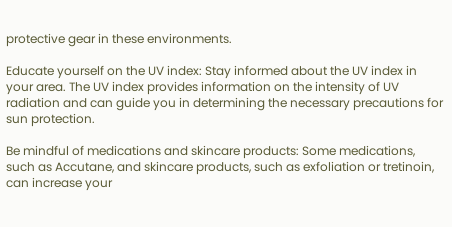protective gear in these environments.

Educate yourself on the UV index: Stay informed about the UV index in your area. The UV index provides information on the intensity of UV radiation and can guide you in determining the necessary precautions for sun protection.

Be mindful of medications and skincare products: Some medications, such as Accutane, and skincare products, such as exfoliation or tretinoin, can increase your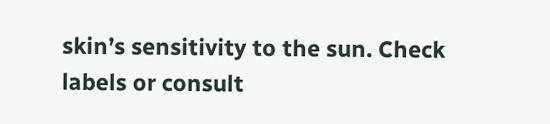skin’s sensitivity to the sun. Check labels or consult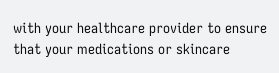with your healthcare provider to ensure that your medications or skincare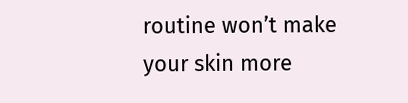routine won’t make your skin more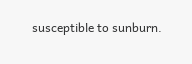susceptible to sunburn.